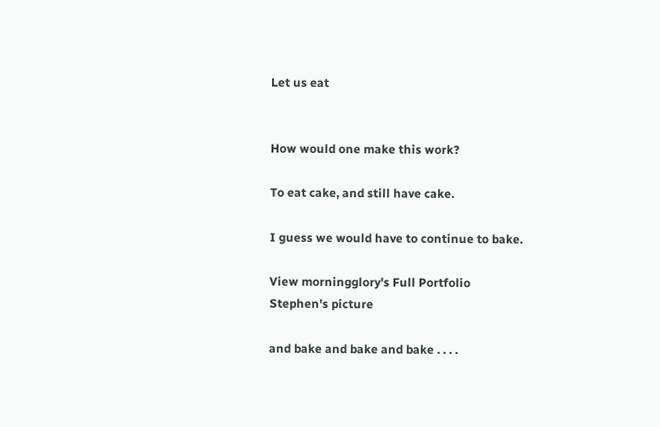Let us eat


How would one make this work?

To eat cake, and still have cake.

I guess we would have to continue to bake.

View morningglory's Full Portfolio
Stephen's picture

and bake and bake and bake . . . .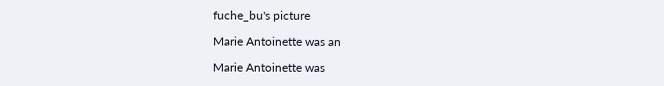fuche_bu's picture

Marie Antoinette was an

Marie Antoinette was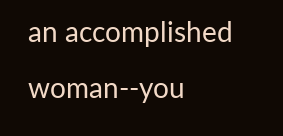an accomplished woman--you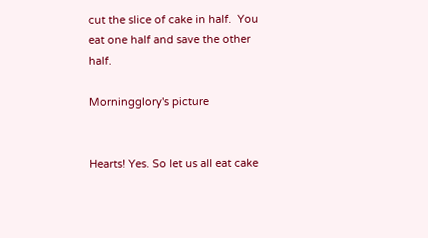cut the slice of cake in half.  You eat one half and save the other half.

Morningglory's picture


Hearts! Yes. So let us all eat cake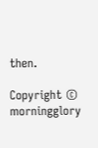then.

Copyright © morningglory